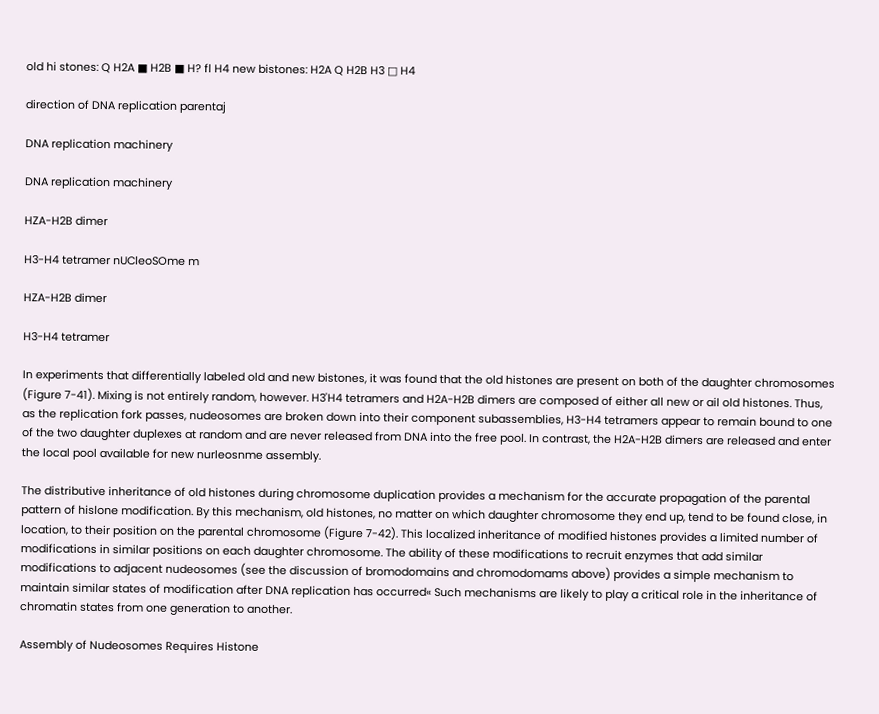old hi stones: Q H2A ■ H2B ■ H? fl H4 new bistones: H2A Q H2B H3 □ H4

direction of DNA replication parentaj

DNA replication machinery

DNA replication machinery

HZA-H2B dimer

H3-H4 tetramer nUCleoSOme m

HZA-H2B dimer

H3-H4 tetramer

In experiments that differentially labeled old and new bistones, it was found that the old histones are present on both of the daughter chromosomes (Figure 7-41). Mixing is not entirely random, however. H3'H4 tetramers and H2A-H2B dimers are composed of either all new or ail old histones. Thus, as the replication fork passes, nudeosomes are broken down into their component subassemblies, H3-H4 tetramers appear to remain bound to one of the two daughter duplexes at random and are never released from DNA into the free pool. In contrast, the H2A-H2B dimers are released and enter the local pool available for new nurleosnme assembly.

The distributive inheritance of old histones during chromosome duplication provides a mechanism for the accurate propagation of the parental pattern of hislone modification. By this mechanism, old histones, no matter on which daughter chromosome they end up, tend to be found close, in location, to their position on the parental chromosome (Figure 7-42). This localized inheritance of modified histones provides a limited number of modifications in similar positions on each daughter chromosome. The ability of these modifications to recruit enzymes that add similar modifications to adjacent nudeosomes (see the discussion of bromodomains and chromodomams above) provides a simple mechanism to maintain similar states of modification after DNA replication has occurred« Such mechanisms are likely to play a critical role in the inheritance of chromatin states from one generation to another.

Assembly of Nudeosomes Requires Histone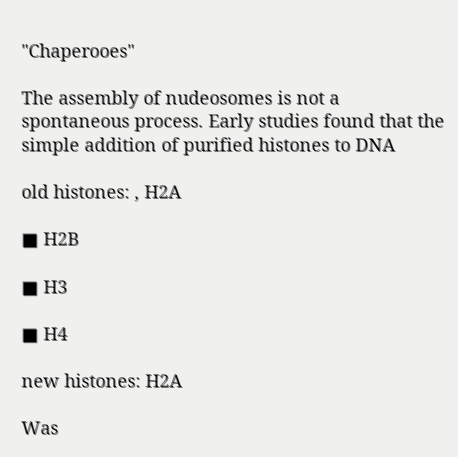"Chaperooes"

The assembly of nudeosomes is not a spontaneous process. Early studies found that the simple addition of purified histones to DNA

old histones: , H2A

■ H2B

■ H3

■ H4

new histones: H2A

Was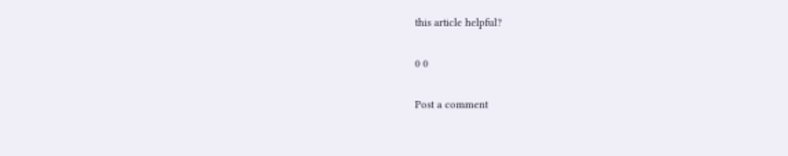this article helpful?

0 0

Post a comment